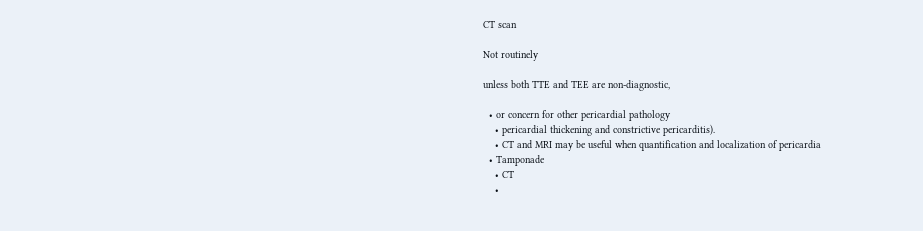CT scan

Not routinely

unless both TTE and TEE are non-diagnostic,

  • or concern for other pericardial pathology
    • pericardial thickening and constrictive pericarditis).
    • CT and MRI may be useful when quantification and localization of pericardia
  • Tamponade
    • CT
    •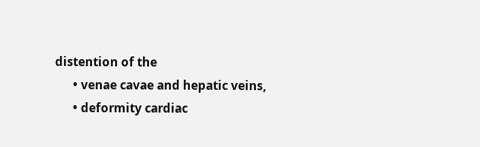distention of the
      • venae cavae and hepatic veins,
      • deformity cardiac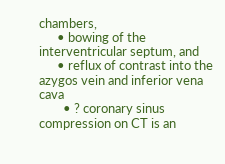chambers,
      • bowing of the interventricular septum, and
      • reflux of contrast into the azygos vein and inferior vena cava
        • ? coronary sinus compression on CT is an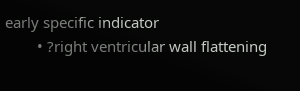early specific indicator
        • ?right ventricular wall flattening